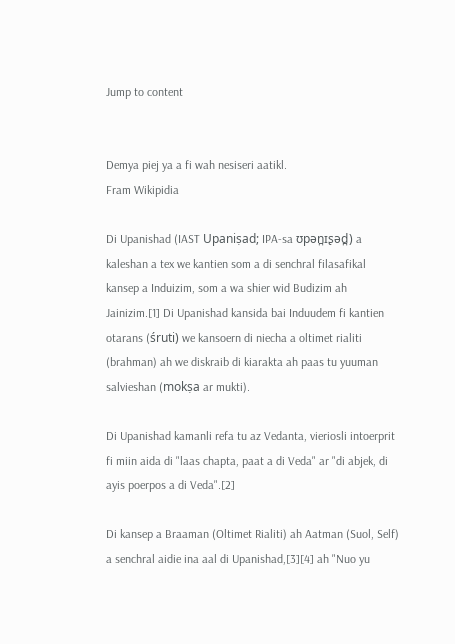Jump to content


Demya piej ya a fi wah nesiseri aatikl.
Fram Wikipidia

Di Upanishad (IAST Upaniṣad; IPA-sa ʊpən̪ɪʂəd̪) a kaleshan a tex we kantien som a di senchral filasafikal kansep a Induizim, som a wa shier wid Budizim ah Jainizim.[1] Di Upanishad kansida bai Induudem fi kantien otarans (śruti) we kansoern di niecha a oltimet rialiti (brahman) ah we diskraib di kiarakta ah paas tu yuuman salvieshan (mokṣa ar mukti).

Di Upanishad kamanli refa tu az Vedanta, vieriosli intoerprit fi miin aida di "laas chapta, paat a di Veda" ar "di abjek, di ayis poerpos a di Veda".[2]

Di kansep a Braaman (Oltimet Rialiti) ah Aatman (Suol, Self) a senchral aidie ina aal di Upanishad,[3][4] ah "Nuo yu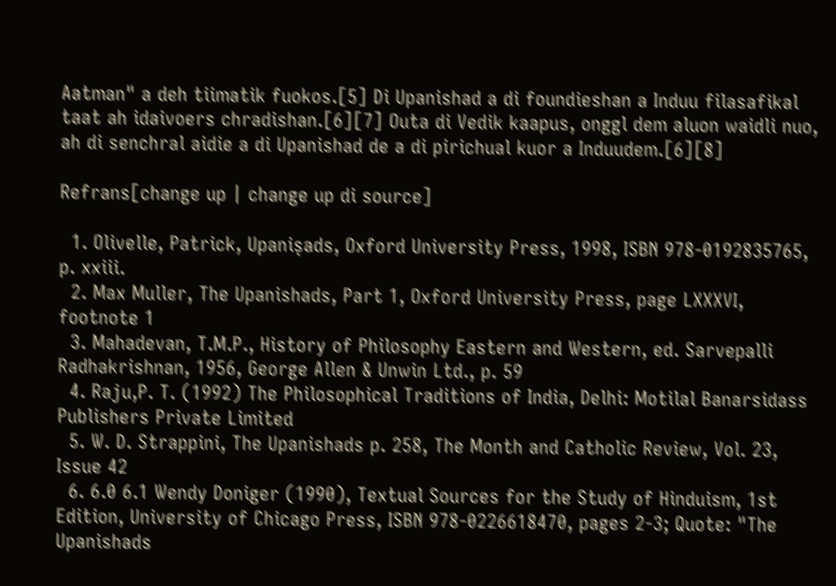Aatman" a deh tiimatik fuokos.[5] Di Upanishad a di foundieshan a Induu filasafikal taat ah idaivoers chradishan.[6][7] Outa di Vedik kaapus, onggl dem aluon waidli nuo, ah di senchral aidie a di Upanishad de a di pirichual kuor a Induudem.[6][8]

Refrans[change up | change up di source]

  1. Olivelle, Patrick, Upaniṣads, Oxford University Press, 1998, ISBN 978-0192835765, p. xxiii.
  2. Max Muller, The Upanishads, Part 1, Oxford University Press, page LXXXVI, footnote 1
  3. Mahadevan, T.M.P., History of Philosophy Eastern and Western, ed. Sarvepalli Radhakrishnan, 1956, George Allen & Unwin Ltd., p. 59
  4. Raju,P. T. (1992) The Philosophical Traditions of India, Delhi: Motilal Banarsidass Publishers Private Limited
  5. W. D. Strappini, The Upanishads p. 258, The Month and Catholic Review, Vol. 23, Issue 42
  6. 6.0 6.1 Wendy Doniger (1990), Textual Sources for the Study of Hinduism, 1st Edition, University of Chicago Press, ISBN 978-0226618470, pages 2-3; Quote: "The Upanishads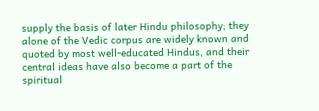supply the basis of later Hindu philosophy; they alone of the Vedic corpus are widely known and quoted by most well-educated Hindus, and their central ideas have also become a part of the spiritual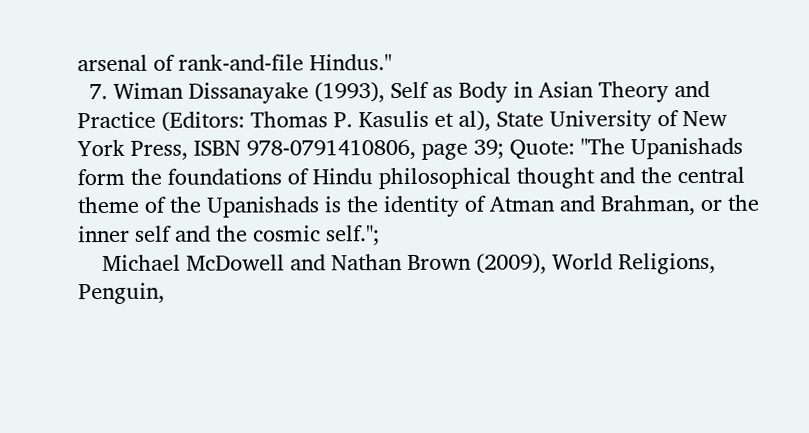arsenal of rank-and-file Hindus."
  7. Wiman Dissanayake (1993), Self as Body in Asian Theory and Practice (Editors: Thomas P. Kasulis et al), State University of New York Press, ISBN 978-0791410806, page 39; Quote: "The Upanishads form the foundations of Hindu philosophical thought and the central theme of the Upanishads is the identity of Atman and Brahman, or the inner self and the cosmic self.";
    Michael McDowell and Nathan Brown (2009), World Religions, Penguin,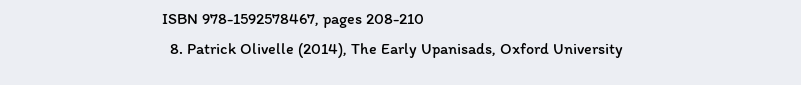ISBN 978-1592578467, pages 208-210
  8. Patrick Olivelle (2014), The Early Upanisads, Oxford University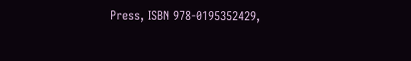Press, ISBN 978-0195352429,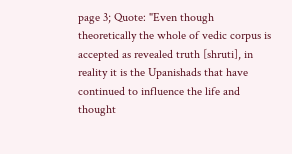page 3; Quote: "Even though theoretically the whole of vedic corpus is accepted as revealed truth [shruti], in reality it is the Upanishads that have continued to influence the life and thought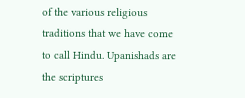of the various religious traditions that we have come to call Hindu. Upanishads are the scriptures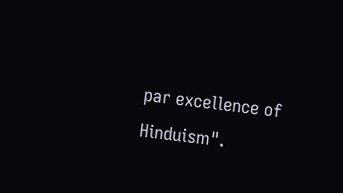par excellence of Hinduism".